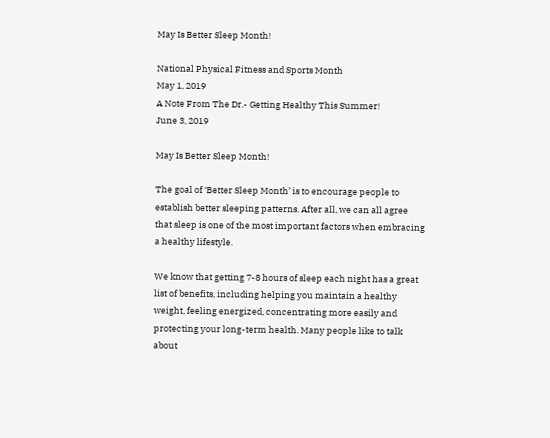May Is Better Sleep Month!

National Physical Fitness and Sports Month
May 1, 2019
A Note From The Dr.- Getting Healthy This Summer!
June 3, 2019

May Is Better Sleep Month!

The goal of ‘Better Sleep Month’ is to encourage people to establish better sleeping patterns. After all, we can all agree that sleep is one of the most important factors when embracing a healthy lifestyle.

We know that getting 7-8 hours of sleep each night has a great list of benefits, including helping you maintain a healthy weight, feeling energized, concentrating more easily and protecting your long-term health. Many people like to talk about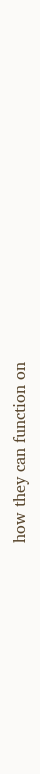how they can function on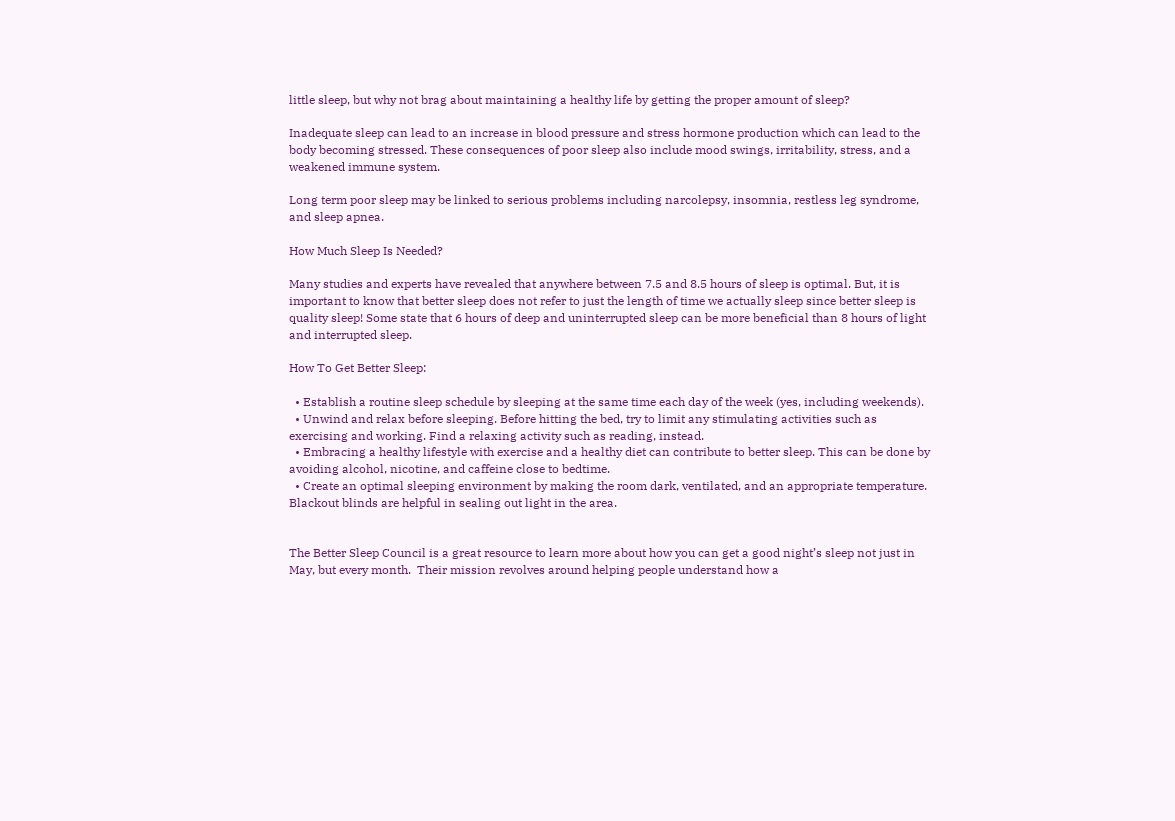little sleep, but why not brag about maintaining a healthy life by getting the proper amount of sleep?

Inadequate sleep can lead to an increase in blood pressure and stress hormone production which can lead to the body becoming stressed. These consequences of poor sleep also include mood swings, irritability, stress, and a weakened immune system.

Long term poor sleep may be linked to serious problems including narcolepsy, insomnia, restless leg syndrome, and sleep apnea.

How Much Sleep Is Needed?

Many studies and experts have revealed that anywhere between 7.5 and 8.5 hours of sleep is optimal. But, it is important to know that better sleep does not refer to just the length of time we actually sleep since better sleep is quality sleep! Some state that 6 hours of deep and uninterrupted sleep can be more beneficial than 8 hours of light and interrupted sleep.

How To Get Better Sleep:

  • Establish a routine sleep schedule by sleeping at the same time each day of the week (yes, including weekends).
  • Unwind and relax before sleeping. Before hitting the bed, try to limit any stimulating activities such as exercising and working. Find a relaxing activity such as reading, instead.
  • Embracing a healthy lifestyle with exercise and a healthy diet can contribute to better sleep. This can be done by avoiding alcohol, nicotine, and caffeine close to bedtime.
  • Create an optimal sleeping environment by making the room dark, ventilated, and an appropriate temperature. Blackout blinds are helpful in sealing out light in the area.


The Better Sleep Council is a great resource to learn more about how you can get a good night’s sleep not just in May, but every month.  Their mission revolves around helping people understand how a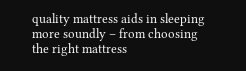quality mattress aids in sleeping more soundly – from choosing the right mattress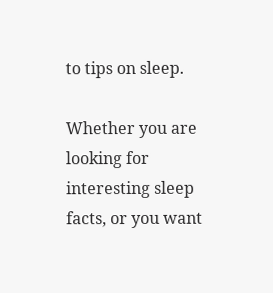to tips on sleep.

Whether you are looking for interesting sleep facts, or you want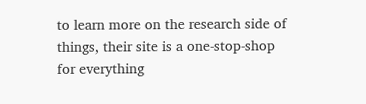to learn more on the research side of things, their site is a one-stop-shop for everything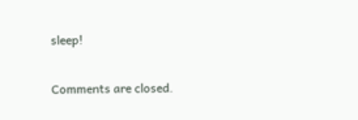sleep!


Comments are closed.